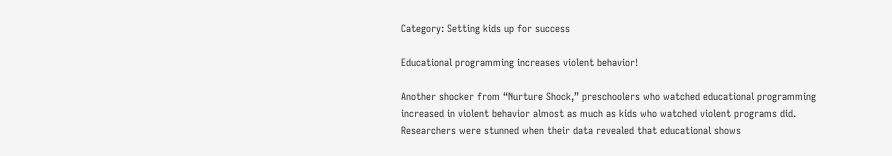Category: Setting kids up for success

Educational programming increases violent behavior!

Another shocker from “Nurture Shock,” preschoolers who watched educational programming increased in violent behavior almost as much as kids who watched violent programs did. Researchers were stunned when their data revealed that educational shows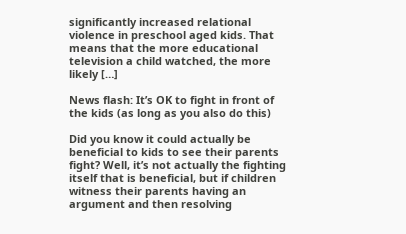significantly increased relational violence in preschool aged kids. That means that the more educational television a child watched, the more likely […]

News flash: It’s OK to fight in front of the kids (as long as you also do this)

Did you know it could actually be beneficial to kids to see their parents fight? Well, it’s not actually the fighting itself that is beneficial, but if children witness their parents having an argument and then resolving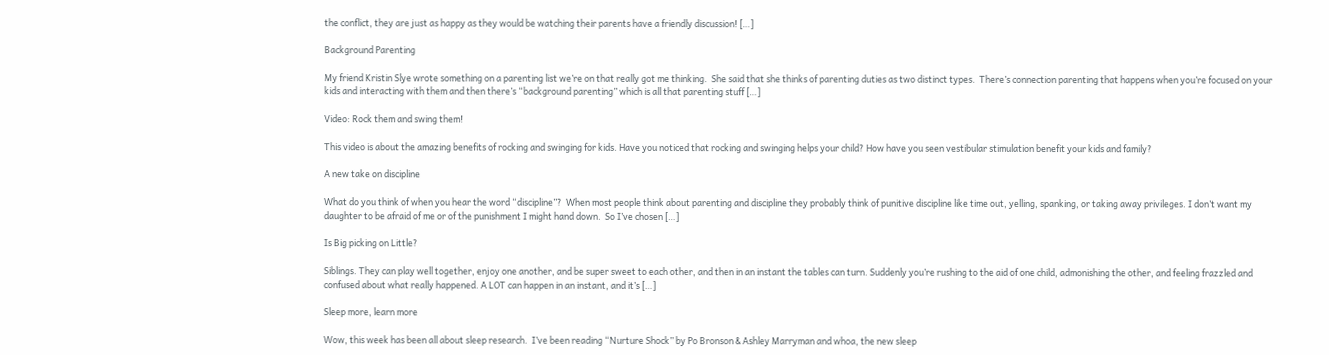the conflict, they are just as happy as they would be watching their parents have a friendly discussion! […]

Background Parenting

My friend Kristin Slye wrote something on a parenting list we’re on that really got me thinking.  She said that she thinks of parenting duties as two distinct types.  There’s connection parenting that happens when you’re focused on your kids and interacting with them and then there’s “background parenting” which is all that parenting stuff […]

Video: Rock them and swing them!

This video is about the amazing benefits of rocking and swinging for kids. Have you noticed that rocking and swinging helps your child? How have you seen vestibular stimulation benefit your kids and family?

A new take on discipline

What do you think of when you hear the word “discipline”?  When most people think about parenting and discipline they probably think of punitive discipline like time out, yelling, spanking, or taking away privileges. I don’t want my daughter to be afraid of me or of the punishment I might hand down.  So I’ve chosen […]

Is Big picking on Little?

Siblings. They can play well together, enjoy one another, and be super sweet to each other, and then in an instant the tables can turn. Suddenly you’re rushing to the aid of one child, admonishing the other, and feeling frazzled and confused about what really happened. A LOT can happen in an instant, and it’s […]

Sleep more, learn more

Wow, this week has been all about sleep research.  I’ve been reading “Nurture Shock” by Po Bronson & Ashley Marryman and whoa, the new sleep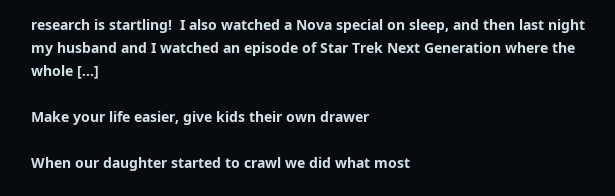research is startling!  I also watched a Nova special on sleep, and then last night my husband and I watched an episode of Star Trek Next Generation where the whole […]

Make your life easier, give kids their own drawer

When our daughter started to crawl we did what most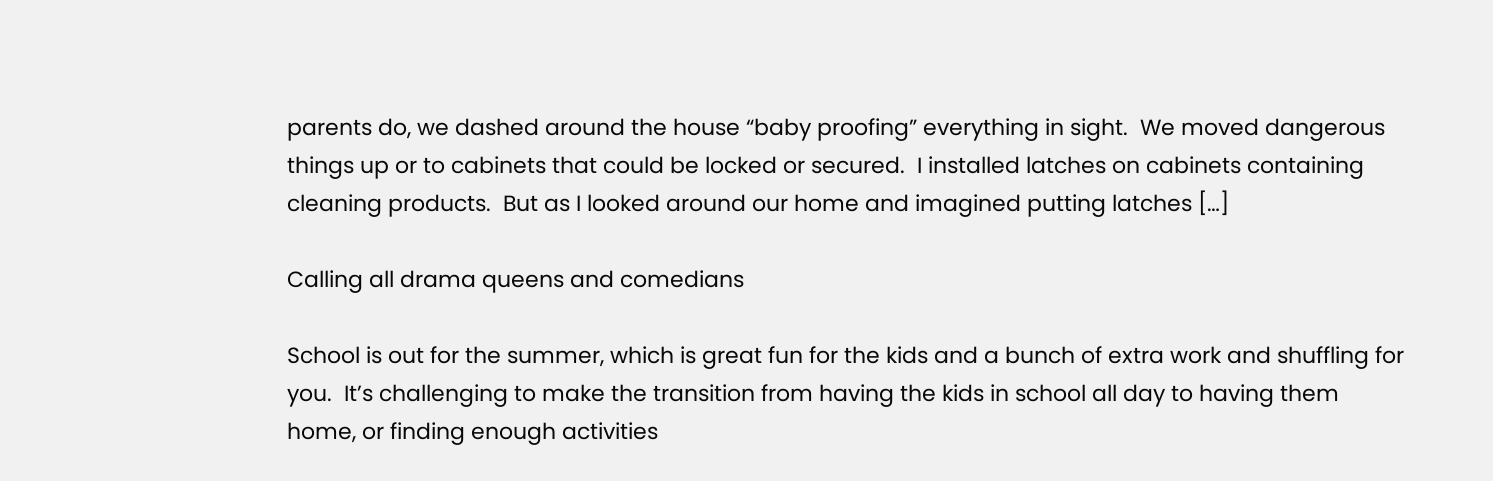parents do, we dashed around the house “baby proofing” everything in sight.  We moved dangerous things up or to cabinets that could be locked or secured.  I installed latches on cabinets containing cleaning products.  But as I looked around our home and imagined putting latches […]

Calling all drama queens and comedians

School is out for the summer, which is great fun for the kids and a bunch of extra work and shuffling for you.  It’s challenging to make the transition from having the kids in school all day to having them home, or finding enough activities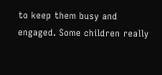to keep them busy and engaged. Some children really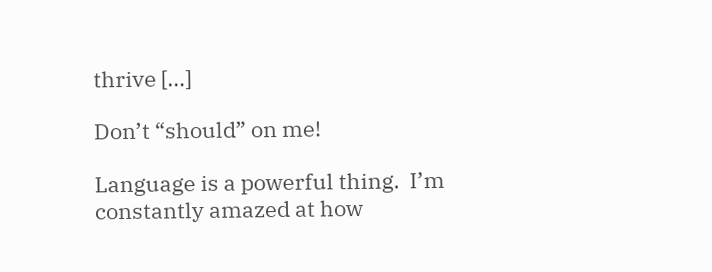thrive […]

Don’t “should” on me!

Language is a powerful thing.  I’m constantly amazed at how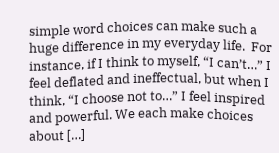simple word choices can make such a huge difference in my everyday life.  For instance, if I think to myself, “I can’t…” I feel deflated and ineffectual, but when I think, “I choose not to…” I feel inspired and powerful. We each make choices about […]